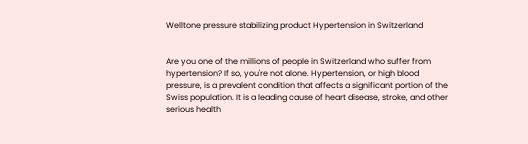Welltone pressure stabilizing product Hypertension in Switzerland


Are you one of the millions of people in Switzerland who suffer from hypertension? If so, you're not alone. Hypertension, or high blood pressure, is a prevalent condition that affects a significant portion of the Swiss population. It is a leading cause of heart disease, stroke, and other serious health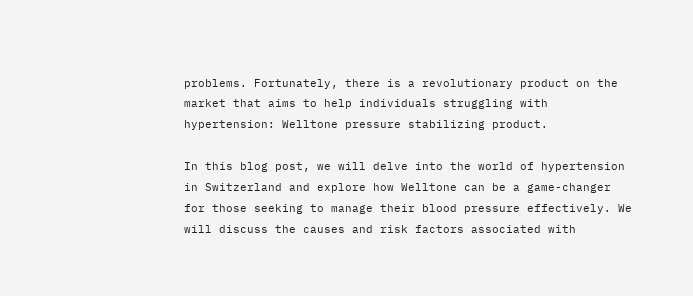problems. Fortunately, there is a revolutionary product on the market that aims to help individuals struggling with hypertension: Welltone pressure stabilizing product.

In this blog post, we will delve into the world of hypertension in Switzerland and explore how Welltone can be a game-changer for those seeking to manage their blood pressure effectively. We will discuss the causes and risk factors associated with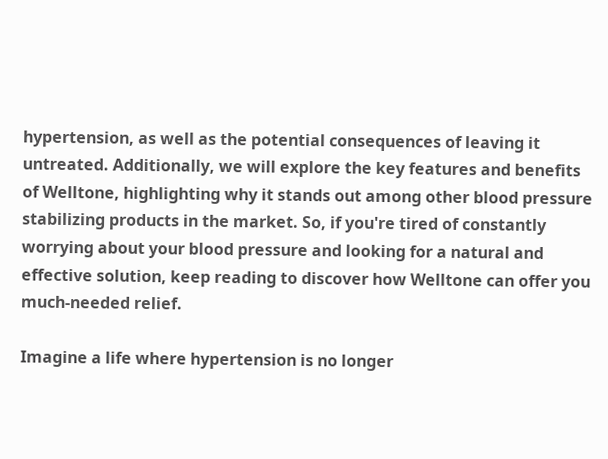hypertension, as well as the potential consequences of leaving it untreated. Additionally, we will explore the key features and benefits of Welltone, highlighting why it stands out among other blood pressure stabilizing products in the market. So, if you're tired of constantly worrying about your blood pressure and looking for a natural and effective solution, keep reading to discover how Welltone can offer you much-needed relief.

Imagine a life where hypertension is no longer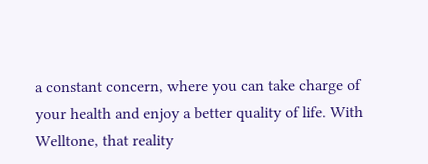a constant concern, where you can take charge of your health and enjoy a better quality of life. With Welltone, that reality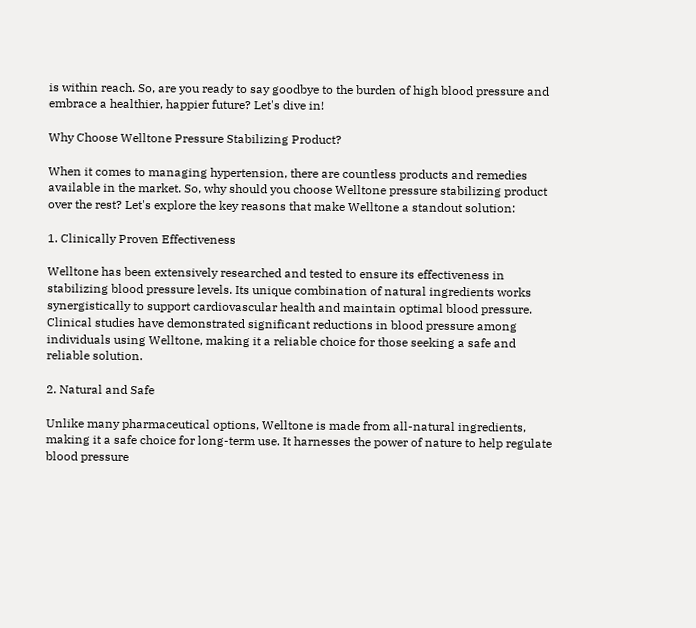is within reach. So, are you ready to say goodbye to the burden of high blood pressure and embrace a healthier, happier future? Let's dive in!

Why Choose Welltone Pressure Stabilizing Product?

When it comes to managing hypertension, there are countless products and remedies available in the market. So, why should you choose Welltone pressure stabilizing product over the rest? Let's explore the key reasons that make Welltone a standout solution:

1. Clinically Proven Effectiveness

Welltone has been extensively researched and tested to ensure its effectiveness in stabilizing blood pressure levels. Its unique combination of natural ingredients works synergistically to support cardiovascular health and maintain optimal blood pressure. Clinical studies have demonstrated significant reductions in blood pressure among individuals using Welltone, making it a reliable choice for those seeking a safe and reliable solution.

2. Natural and Safe

Unlike many pharmaceutical options, Welltone is made from all-natural ingredients, making it a safe choice for long-term use. It harnesses the power of nature to help regulate blood pressure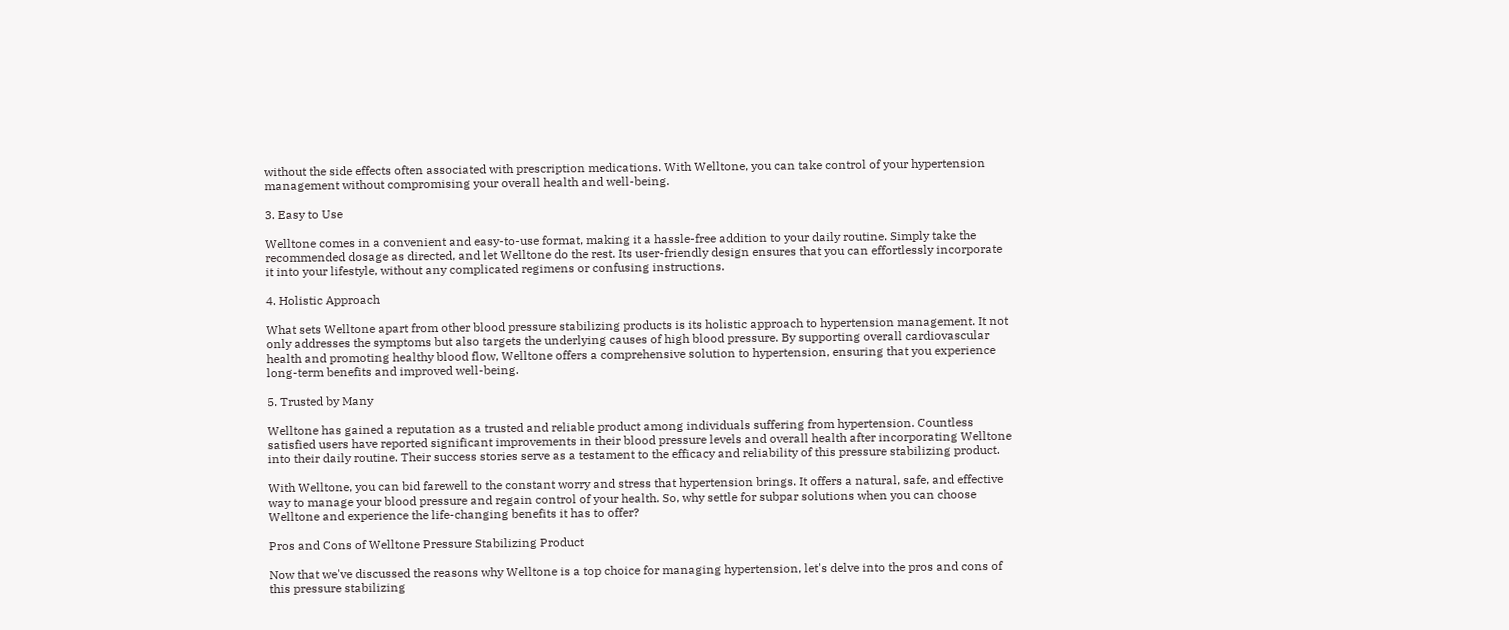without the side effects often associated with prescription medications. With Welltone, you can take control of your hypertension management without compromising your overall health and well-being.

3. Easy to Use

Welltone comes in a convenient and easy-to-use format, making it a hassle-free addition to your daily routine. Simply take the recommended dosage as directed, and let Welltone do the rest. Its user-friendly design ensures that you can effortlessly incorporate it into your lifestyle, without any complicated regimens or confusing instructions.

4. Holistic Approach

What sets Welltone apart from other blood pressure stabilizing products is its holistic approach to hypertension management. It not only addresses the symptoms but also targets the underlying causes of high blood pressure. By supporting overall cardiovascular health and promoting healthy blood flow, Welltone offers a comprehensive solution to hypertension, ensuring that you experience long-term benefits and improved well-being.

5. Trusted by Many

Welltone has gained a reputation as a trusted and reliable product among individuals suffering from hypertension. Countless satisfied users have reported significant improvements in their blood pressure levels and overall health after incorporating Welltone into their daily routine. Their success stories serve as a testament to the efficacy and reliability of this pressure stabilizing product.

With Welltone, you can bid farewell to the constant worry and stress that hypertension brings. It offers a natural, safe, and effective way to manage your blood pressure and regain control of your health. So, why settle for subpar solutions when you can choose Welltone and experience the life-changing benefits it has to offer?

Pros and Cons of Welltone Pressure Stabilizing Product

Now that we've discussed the reasons why Welltone is a top choice for managing hypertension, let's delve into the pros and cons of this pressure stabilizing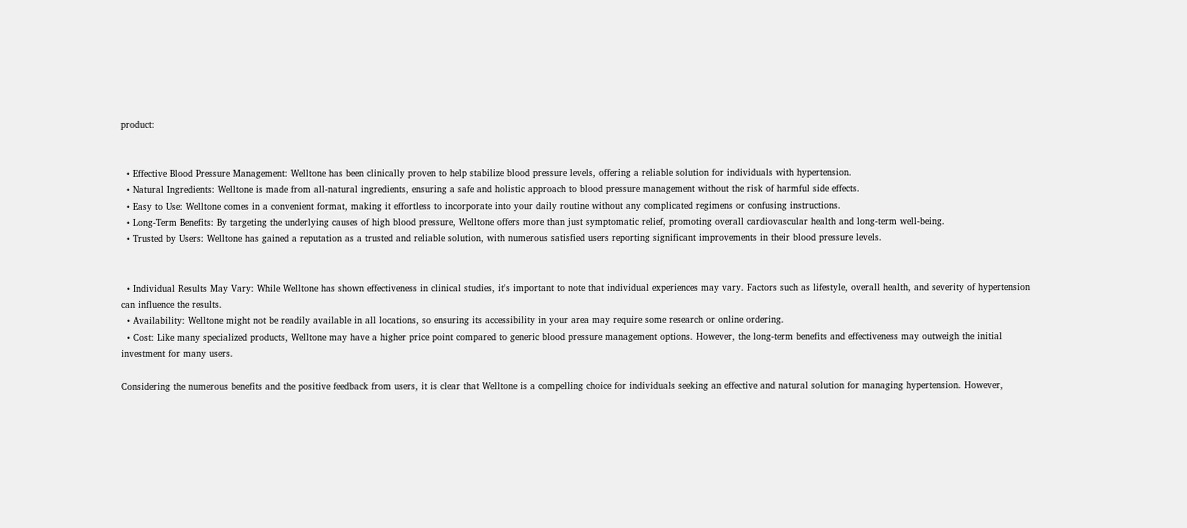product:


  • Effective Blood Pressure Management: Welltone has been clinically proven to help stabilize blood pressure levels, offering a reliable solution for individuals with hypertension.
  • Natural Ingredients: Welltone is made from all-natural ingredients, ensuring a safe and holistic approach to blood pressure management without the risk of harmful side effects.
  • Easy to Use: Welltone comes in a convenient format, making it effortless to incorporate into your daily routine without any complicated regimens or confusing instructions.
  • Long-Term Benefits: By targeting the underlying causes of high blood pressure, Welltone offers more than just symptomatic relief, promoting overall cardiovascular health and long-term well-being.
  • Trusted by Users: Welltone has gained a reputation as a trusted and reliable solution, with numerous satisfied users reporting significant improvements in their blood pressure levels.


  • Individual Results May Vary: While Welltone has shown effectiveness in clinical studies, it's important to note that individual experiences may vary. Factors such as lifestyle, overall health, and severity of hypertension can influence the results.
  • Availability: Welltone might not be readily available in all locations, so ensuring its accessibility in your area may require some research or online ordering.
  • Cost: Like many specialized products, Welltone may have a higher price point compared to generic blood pressure management options. However, the long-term benefits and effectiveness may outweigh the initial investment for many users.

Considering the numerous benefits and the positive feedback from users, it is clear that Welltone is a compelling choice for individuals seeking an effective and natural solution for managing hypertension. However,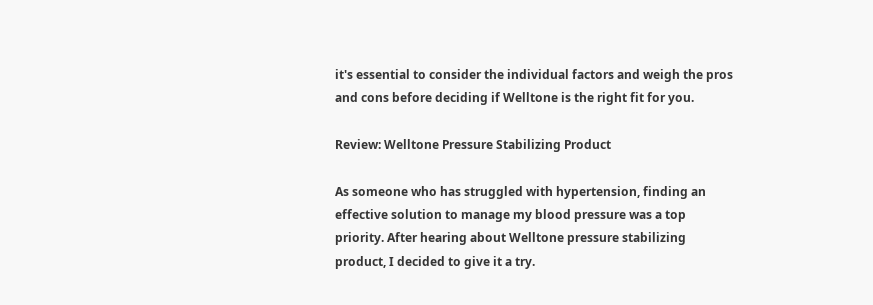it's essential to consider the individual factors and weigh the pros and cons before deciding if Welltone is the right fit for you.

Review: Welltone Pressure Stabilizing Product

As someone who has struggled with hypertension, finding an effective solution to manage my blood pressure was a top priority. After hearing about Welltone pressure stabilizing product, I decided to give it a try.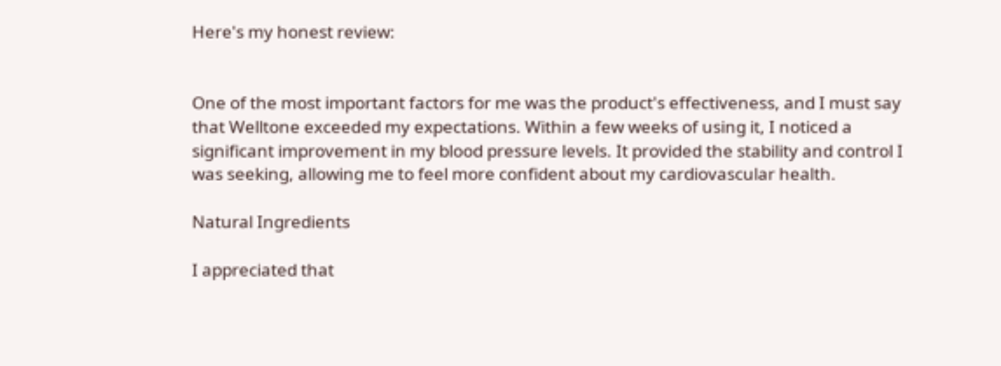Here's my honest review:


One of the most important factors for me was the product's effectiveness, and I must say that Welltone exceeded my expectations. Within a few weeks of using it, I noticed a significant improvement in my blood pressure levels. It provided the stability and control I was seeking, allowing me to feel more confident about my cardiovascular health.

Natural Ingredients

I appreciated that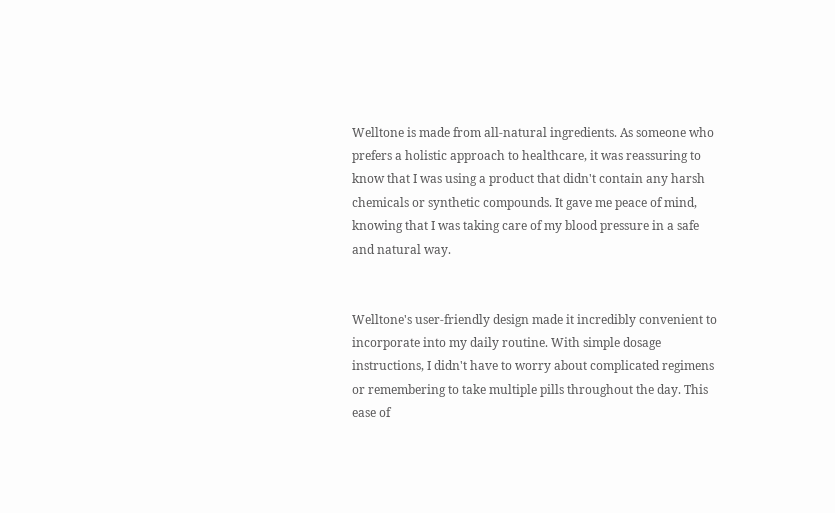Welltone is made from all-natural ingredients. As someone who prefers a holistic approach to healthcare, it was reassuring to know that I was using a product that didn't contain any harsh chemicals or synthetic compounds. It gave me peace of mind, knowing that I was taking care of my blood pressure in a safe and natural way.


Welltone's user-friendly design made it incredibly convenient to incorporate into my daily routine. With simple dosage instructions, I didn't have to worry about complicated regimens or remembering to take multiple pills throughout the day. This ease of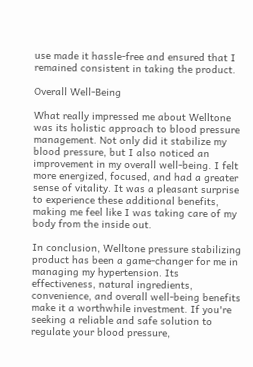use made it hassle-free and ensured that I remained consistent in taking the product.

Overall Well-Being

What really impressed me about Welltone was its holistic approach to blood pressure management. Not only did it stabilize my blood pressure, but I also noticed an improvement in my overall well-being. I felt more energized, focused, and had a greater sense of vitality. It was a pleasant surprise to experience these additional benefits, making me feel like I was taking care of my body from the inside out.

In conclusion, Welltone pressure stabilizing product has been a game-changer for me in managing my hypertension. Its effectiveness, natural ingredients, convenience, and overall well-being benefits make it a worthwhile investment. If you're seeking a reliable and safe solution to regulate your blood pressure,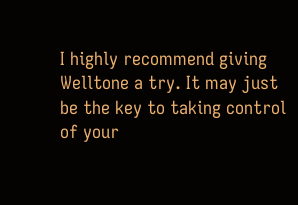I highly recommend giving Welltone a try. It may just be the key to taking control of your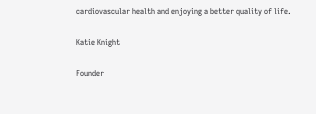cardiovascular health and enjoying a better quality of life.

Katie Knight

Founder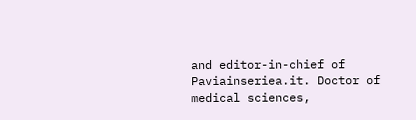and editor-in-chief of Paviainseriea.it. Doctor of medical sciences,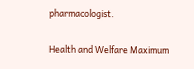pharmacologist.

Health and Welfare Maximum